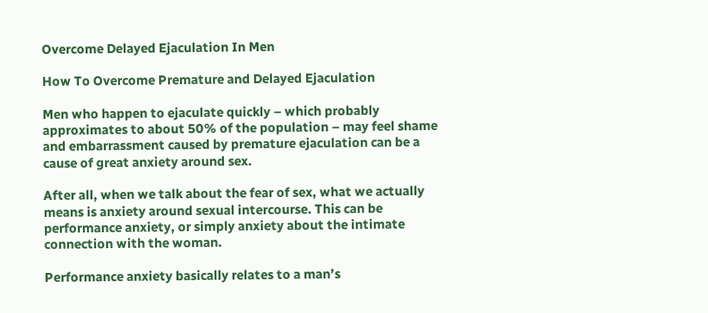Overcome Delayed Ejaculation In Men

How To Overcome Premature and Delayed Ejaculation

Men who happen to ejaculate quickly – which probably approximates to about 50% of the population – may feel shame and embarrassment caused by premature ejaculation can be a cause of great anxiety around sex.

After all, when we talk about the fear of sex, what we actually means is anxiety around sexual intercourse. This can be performance anxiety, or simply anxiety about the intimate connection with the woman.

Performance anxiety basically relates to a man’s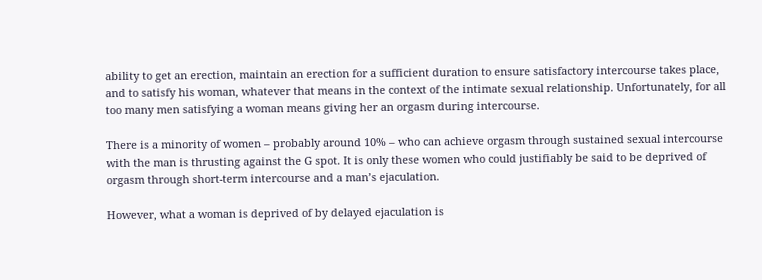ability to get an erection, maintain an erection for a sufficient duration to ensure satisfactory intercourse takes place, and to satisfy his woman, whatever that means in the context of the intimate sexual relationship. Unfortunately, for all too many men satisfying a woman means giving her an orgasm during intercourse.

There is a minority of women – probably around 10% – who can achieve orgasm through sustained sexual intercourse with the man is thrusting against the G spot. It is only these women who could justifiably be said to be deprived of orgasm through short-term intercourse and a man’s ejaculation.

However, what a woman is deprived of by delayed ejaculation is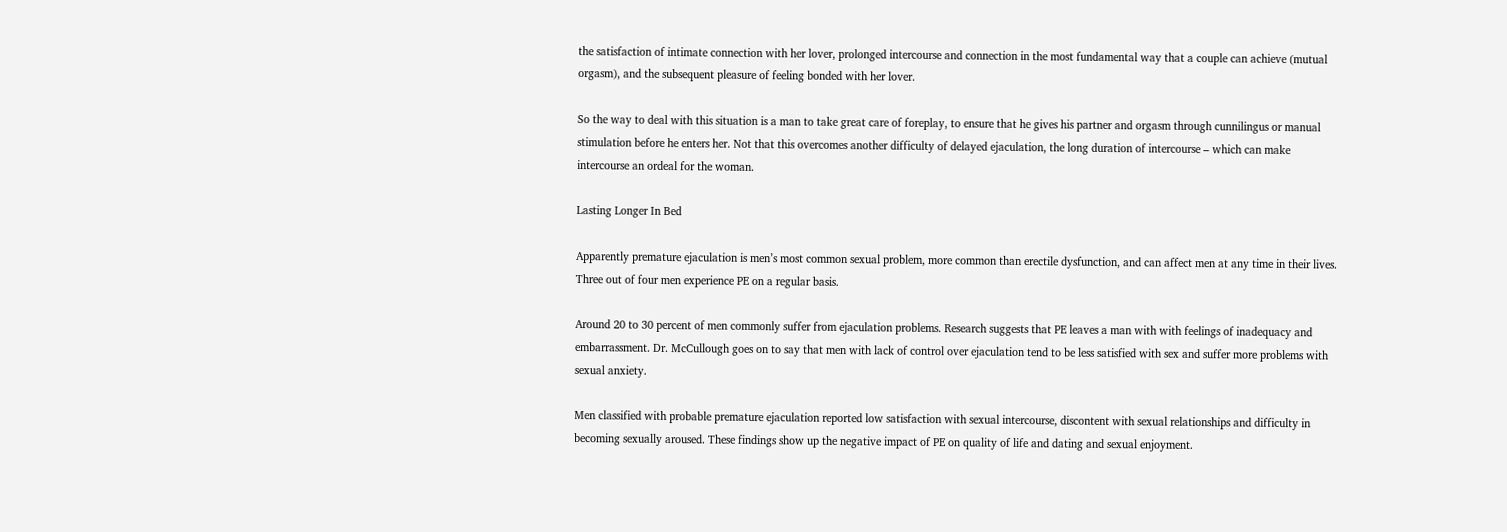the satisfaction of intimate connection with her lover, prolonged intercourse and connection in the most fundamental way that a couple can achieve (mutual orgasm), and the subsequent pleasure of feeling bonded with her lover.

So the way to deal with this situation is a man to take great care of foreplay, to ensure that he gives his partner and orgasm through cunnilingus or manual stimulation before he enters her. Not that this overcomes another difficulty of delayed ejaculation, the long duration of intercourse – which can make intercourse an ordeal for the woman.

Lasting Longer In Bed

Apparently premature ejaculation is men’s most common sexual problem, more common than erectile dysfunction, and can affect men at any time in their lives. Three out of four men experience PE on a regular basis.

Around 20 to 30 percent of men commonly suffer from ejaculation problems. Research suggests that PE leaves a man with with feelings of inadequacy and embarrassment. Dr. McCullough goes on to say that men with lack of control over ejaculation tend to be less satisfied with sex and suffer more problems with sexual anxiety.

Men classified with probable premature ejaculation reported low satisfaction with sexual intercourse, discontent with sexual relationships and difficulty in becoming sexually aroused. These findings show up the negative impact of PE on quality of life and dating and sexual enjoyment.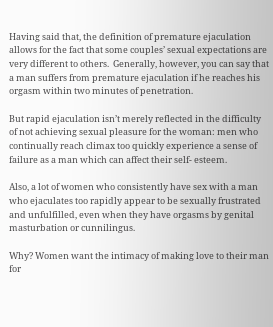Having said that, the definition of premature ejaculation allows for the fact that some couples’ sexual expectations are very different to others.  Generally, however, you can say that a man suffers from premature ejaculation if he reaches his orgasm within two minutes of penetration.

But rapid ejaculation isn’t merely reflected in the difficulty of not achieving sexual pleasure for the woman: men who continually reach climax too quickly experience a sense of failure as a man which can affect their self- esteem.

Also, a lot of women who consistently have sex with a man who ejaculates too rapidly appear to be sexually frustrated and unfulfilled, even when they have orgasms by genital masturbation or cunnilingus.

Why? Women want the intimacy of making love to their man for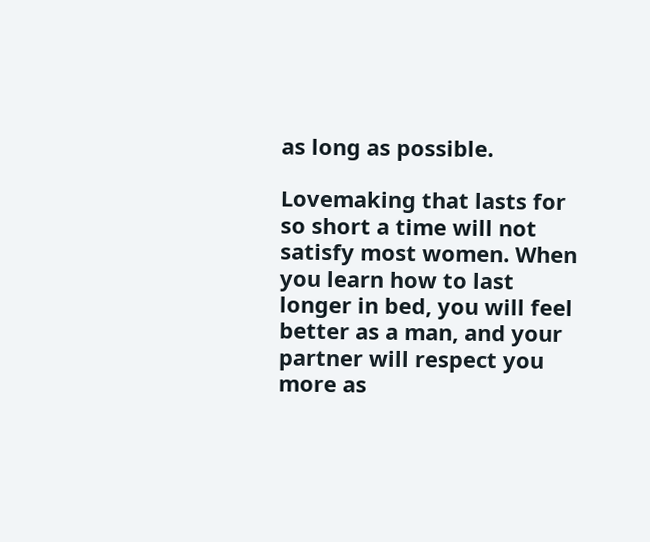as long as possible.

Lovemaking that lasts for so short a time will not satisfy most women. When you learn how to last longer in bed, you will feel better as a man, and your partner will respect you more as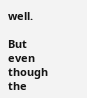well.

But even though the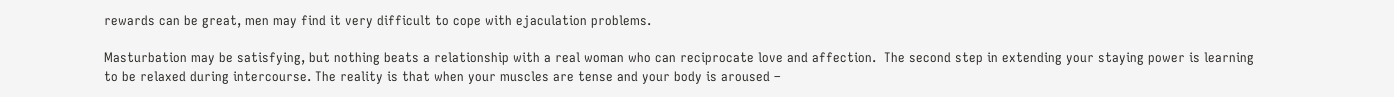rewards can be great, men may find it very difficult to cope with ejaculation problems.

Masturbation may be satisfying, but nothing beats a relationship with a real woman who can reciprocate love and affection.  The second step in extending your staying power is learning to be relaxed during intercourse. The reality is that when your muscles are tense and your body is aroused –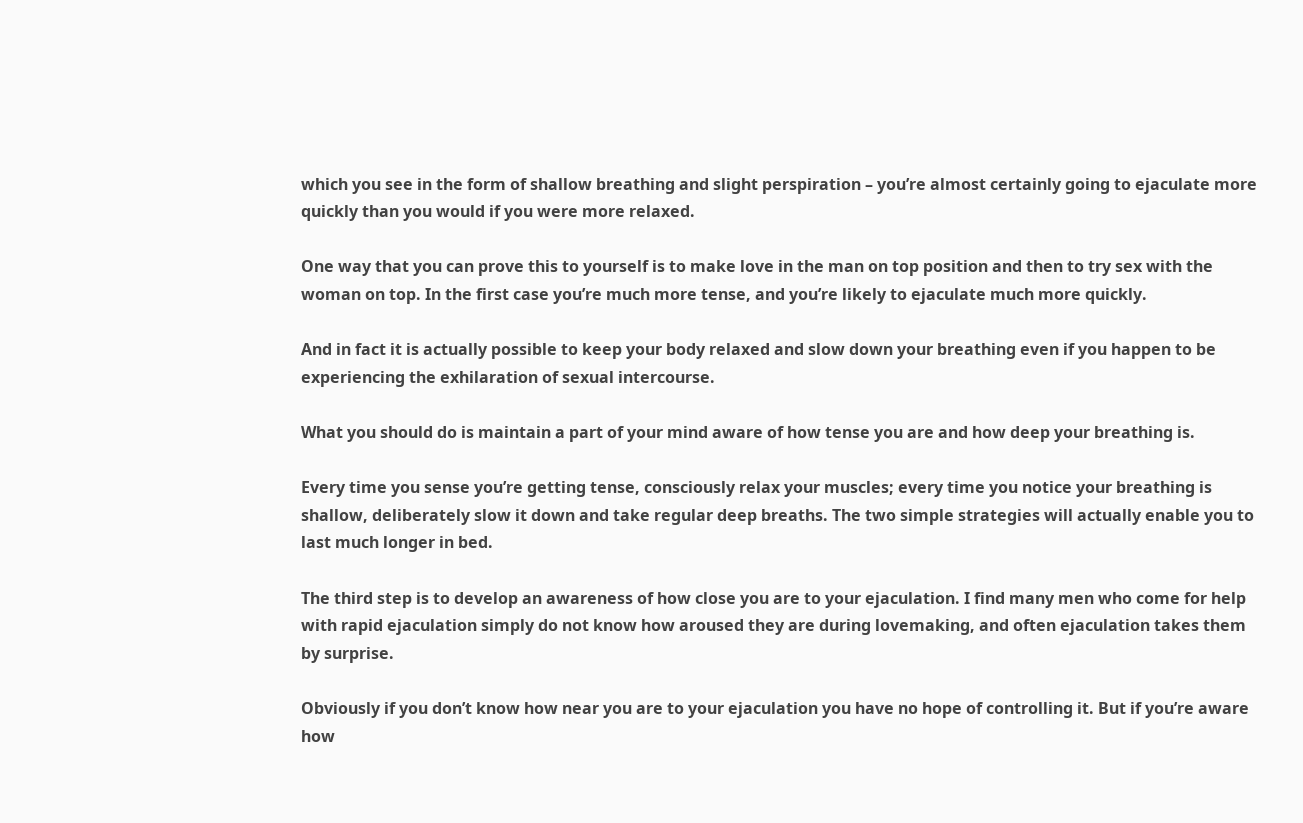which you see in the form of shallow breathing and slight perspiration – you’re almost certainly going to ejaculate more quickly than you would if you were more relaxed.

One way that you can prove this to yourself is to make love in the man on top position and then to try sex with the woman on top. In the first case you’re much more tense, and you’re likely to ejaculate much more quickly.

And in fact it is actually possible to keep your body relaxed and slow down your breathing even if you happen to be experiencing the exhilaration of sexual intercourse.

What you should do is maintain a part of your mind aware of how tense you are and how deep your breathing is.

Every time you sense you’re getting tense, consciously relax your muscles; every time you notice your breathing is shallow, deliberately slow it down and take regular deep breaths. The two simple strategies will actually enable you to last much longer in bed.

The third step is to develop an awareness of how close you are to your ejaculation. I find many men who come for help with rapid ejaculation simply do not know how aroused they are during lovemaking, and often ejaculation takes them by surprise.

Obviously if you don’t know how near you are to your ejaculation you have no hope of controlling it. But if you’re aware how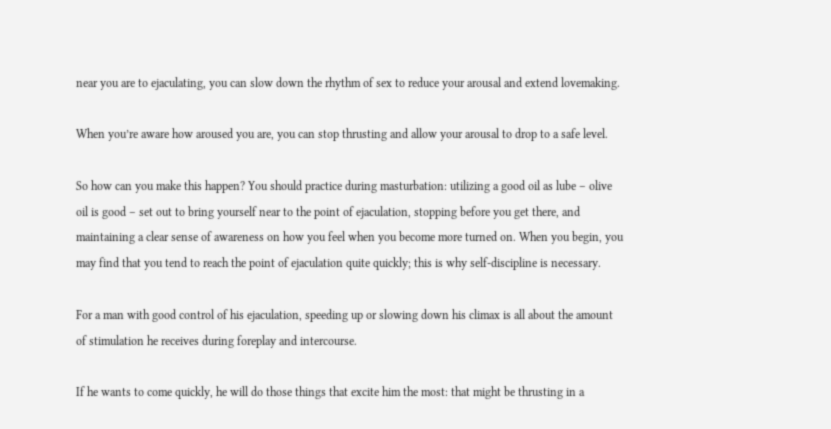near you are to ejaculating, you can slow down the rhythm of sex to reduce your arousal and extend lovemaking.

When you’re aware how aroused you are, you can stop thrusting and allow your arousal to drop to a safe level.

So how can you make this happen? You should practice during masturbation: utilizing a good oil as lube – olive oil is good – set out to bring yourself near to the point of ejaculation, stopping before you get there, and maintaining a clear sense of awareness on how you feel when you become more turned on. When you begin, you may find that you tend to reach the point of ejaculation quite quickly; this is why self-discipline is necessary.

For a man with good control of his ejaculation, speeding up or slowing down his climax is all about the amount of stimulation he receives during foreplay and intercourse.

If he wants to come quickly, he will do those things that excite him the most: that might be thrusting in a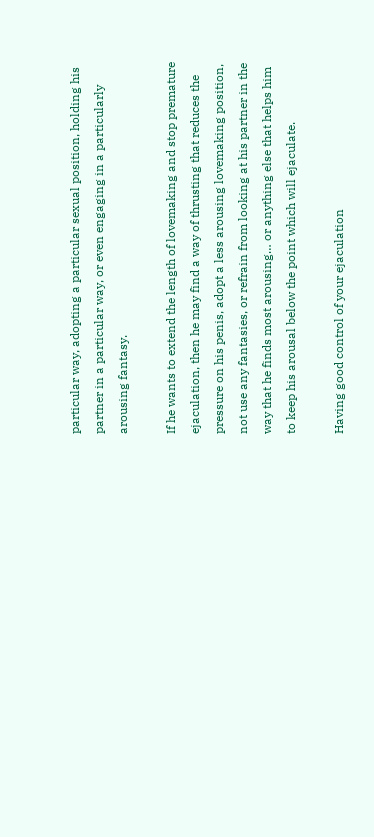particular way, adopting a particular sexual position, holding his partner in a particular way, or even engaging in a particularly arousing fantasy.

If he wants to extend the length of lovemaking and stop premature ejaculation, then he may find a way of thrusting that reduces the pressure on his penis, adopt a less arousing lovemaking position, not use any fantasies, or refrain from looking at his partner in the way that he finds most arousing… or anything else that helps him to keep his arousal below the point which will ejaculate.

Having good control of your ejaculation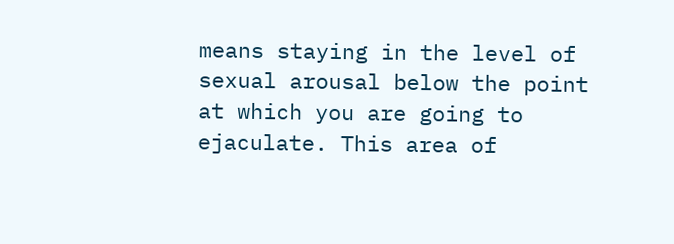means staying in the level of sexual arousal below the point at which you are going to ejaculate. This area of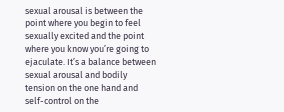sexual arousal is between the point where you begin to feel sexually excited and the point where you know you’re going to ejaculate. It’s a balance between sexual arousal and bodily tension on the one hand and self-control on the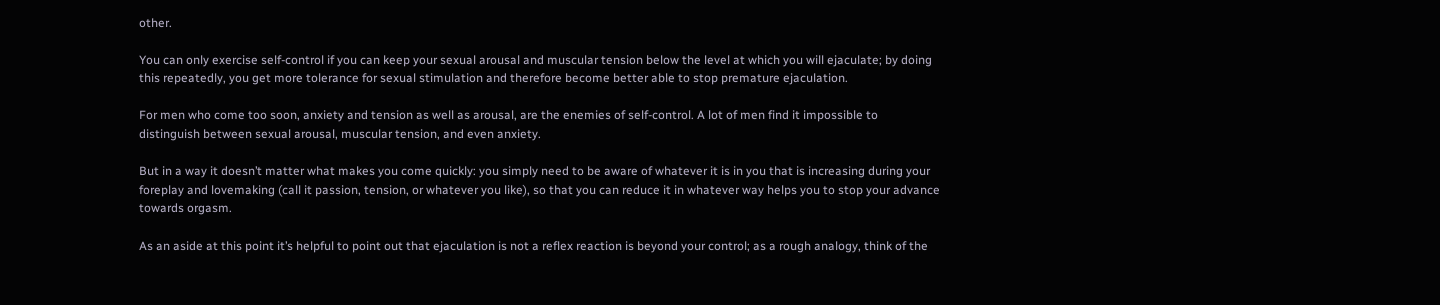other.

You can only exercise self-control if you can keep your sexual arousal and muscular tension below the level at which you will ejaculate; by doing this repeatedly, you get more tolerance for sexual stimulation and therefore become better able to stop premature ejaculation.

For men who come too soon, anxiety and tension as well as arousal, are the enemies of self-control. A lot of men find it impossible to distinguish between sexual arousal, muscular tension, and even anxiety.

But in a way it doesn’t matter what makes you come quickly: you simply need to be aware of whatever it is in you that is increasing during your foreplay and lovemaking (call it passion, tension, or whatever you like), so that you can reduce it in whatever way helps you to stop your advance towards orgasm.

As an aside at this point it’s helpful to point out that ejaculation is not a reflex reaction is beyond your control; as a rough analogy, think of the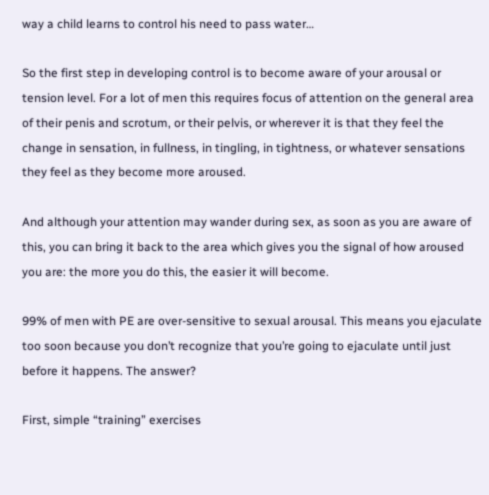way a child learns to control his need to pass water…

So the first step in developing control is to become aware of your arousal or tension level. For a lot of men this requires focus of attention on the general area of their penis and scrotum, or their pelvis, or wherever it is that they feel the change in sensation, in fullness, in tingling, in tightness, or whatever sensations they feel as they become more aroused.

And although your attention may wander during sex, as soon as you are aware of this, you can bring it back to the area which gives you the signal of how aroused you are: the more you do this, the easier it will become.

99% of men with PE are over-sensitive to sexual arousal. This means you ejaculate too soon because you don’t recognize that you’re going to ejaculate until just before it happens. The answer?

First, simple “training” exercises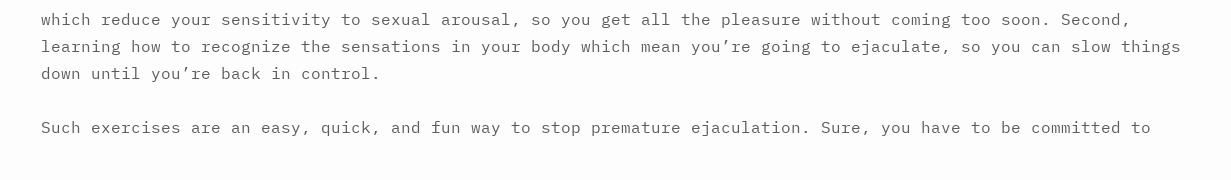which reduce your sensitivity to sexual arousal, so you get all the pleasure without coming too soon. Second, learning how to recognize the sensations in your body which mean you’re going to ejaculate, so you can slow things down until you’re back in control.

Such exercises are an easy, quick, and fun way to stop premature ejaculation. Sure, you have to be committed to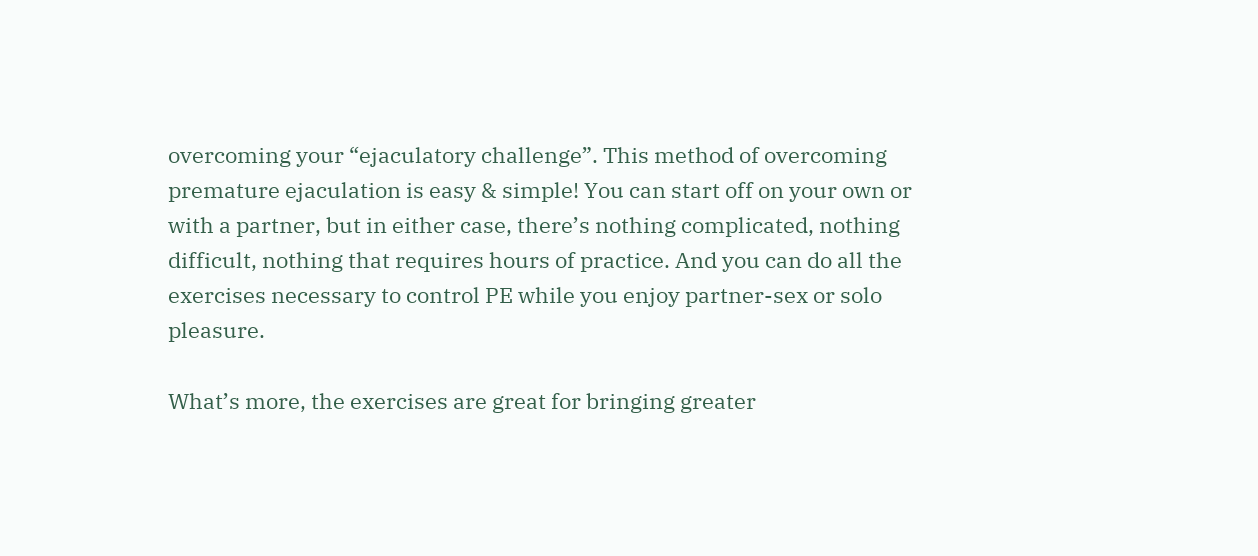overcoming your “ejaculatory challenge”. This method of overcoming premature ejaculation is easy & simple! You can start off on your own or with a partner, but in either case, there’s nothing complicated, nothing difficult, nothing that requires hours of practice. And you can do all the exercises necessary to control PE while you enjoy partner-sex or solo pleasure.

What’s more, the exercises are great for bringing greater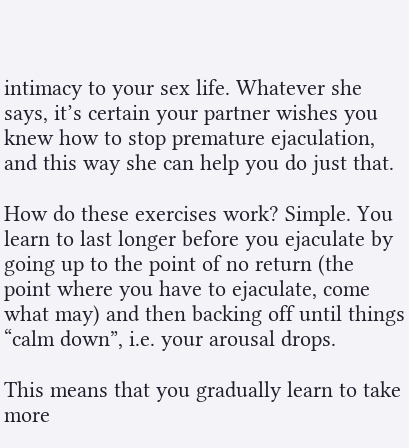intimacy to your sex life. Whatever she says, it’s certain your partner wishes you knew how to stop premature ejaculation, and this way she can help you do just that.

How do these exercises work? Simple. You learn to last longer before you ejaculate by going up to the point of no return (the point where you have to ejaculate, come what may) and then backing off until things “calm down”, i.e. your arousal drops.

This means that you gradually learn to take more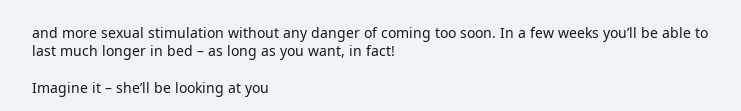and more sexual stimulation without any danger of coming too soon. In a few weeks you’ll be able to last much longer in bed – as long as you want, in fact!

Imagine it – she’ll be looking at you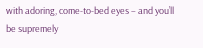with adoring, come-to-bed eyes – and you’ll be supremely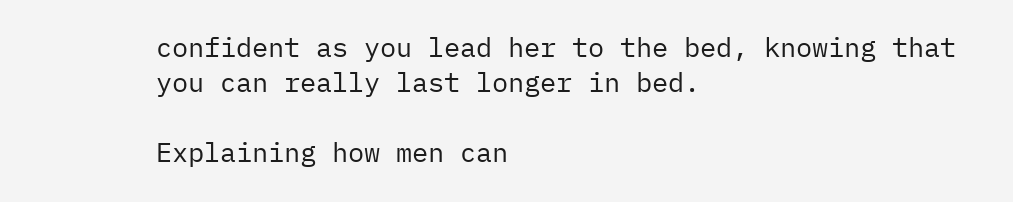confident as you lead her to the bed, knowing that you can really last longer in bed.

Explaining how men can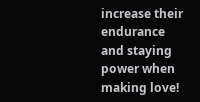increase their endurance and staying power when making love!